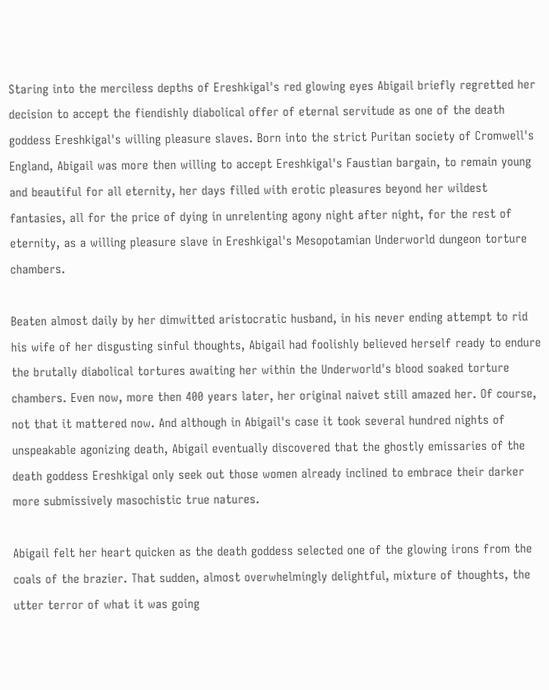Staring into the merciless depths of Ereshkigal's red glowing eyes Abigail briefly regretted her decision to accept the fiendishly diabolical offer of eternal servitude as one of the death goddess Ereshkigal's willing pleasure slaves. Born into the strict Puritan society of Cromwell's England, Abigail was more then willing to accept Ereshkigal's Faustian bargain, to remain young and beautiful for all eternity, her days filled with erotic pleasures beyond her wildest fantasies, all for the price of dying in unrelenting agony night after night, for the rest of eternity, as a willing pleasure slave in Ereshkigal's Mesopotamian Underworld dungeon torture chambers.

Beaten almost daily by her dimwitted aristocratic husband, in his never ending attempt to rid his wife of her disgusting sinful thoughts, Abigail had foolishly believed herself ready to endure the brutally diabolical tortures awaiting her within the Underworld's blood soaked torture chambers. Even now, more then 400 years later, her original naivet still amazed her. Of course, not that it mattered now. And although in Abigail's case it took several hundred nights of unspeakable agonizing death, Abigail eventually discovered that the ghostly emissaries of the death goddess Ereshkigal only seek out those women already inclined to embrace their darker more submissively masochistic true natures.

Abigail felt her heart quicken as the death goddess selected one of the glowing irons from the coals of the brazier. That sudden, almost overwhelmingly delightful, mixture of thoughts, the utter terror of what it was going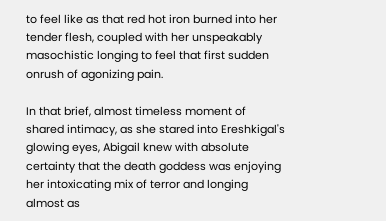to feel like as that red hot iron burned into her tender flesh, coupled with her unspeakably masochistic longing to feel that first sudden onrush of agonizing pain.

In that brief, almost timeless moment of shared intimacy, as she stared into Ereshkigal's glowing eyes, Abigail knew with absolute certainty that the death goddess was enjoying her intoxicating mix of terror and longing almost as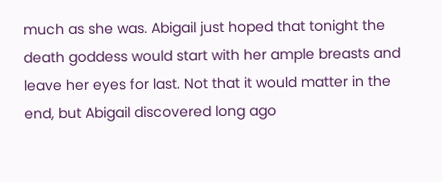much as she was. Abigail just hoped that tonight the death goddess would start with her ample breasts and leave her eyes for last. Not that it would matter in the end, but Abigail discovered long ago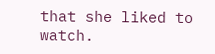that she liked to watch.